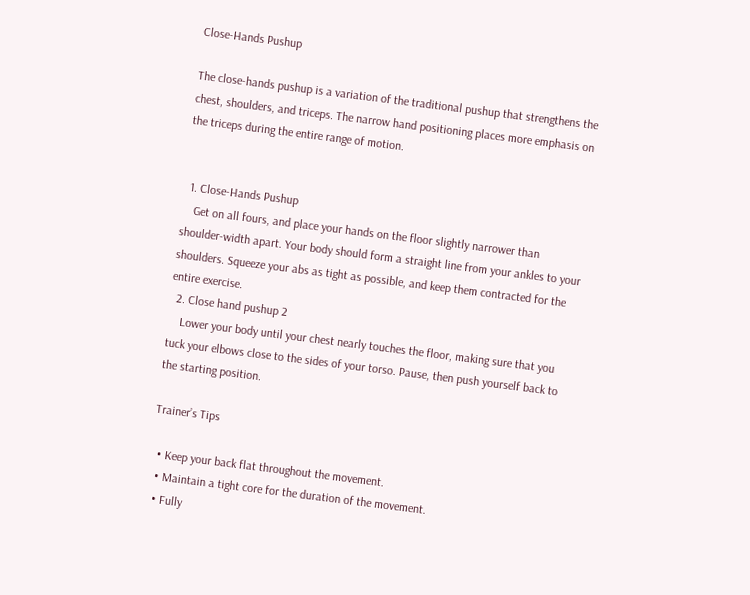Close-Hands Pushup

The close-hands pushup is a variation of the traditional pushup that strengthens the chest, shoulders, and triceps. The narrow hand positioning places more emphasis on the triceps during the entire range of motion.


  1. Close-Hands Pushup
    Get on all fours, and place your hands on the floor slightly narrower than shoulder-width apart. Your body should form a straight line from your ankles to your shoulders. Squeeze your abs as tight as possible, and keep them contracted for the entire exercise.
  2. Close hand pushup 2
    Lower your body until your chest nearly touches the floor, making sure that you tuck your elbows close to the sides of your torso. Pause, then push yourself back to the starting position.

Trainer’s Tips

  • Keep your back flat throughout the movement.
  • Maintain a tight core for the duration of the movement.
  • Fully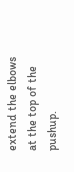extend the elbows at the top of the pushup.